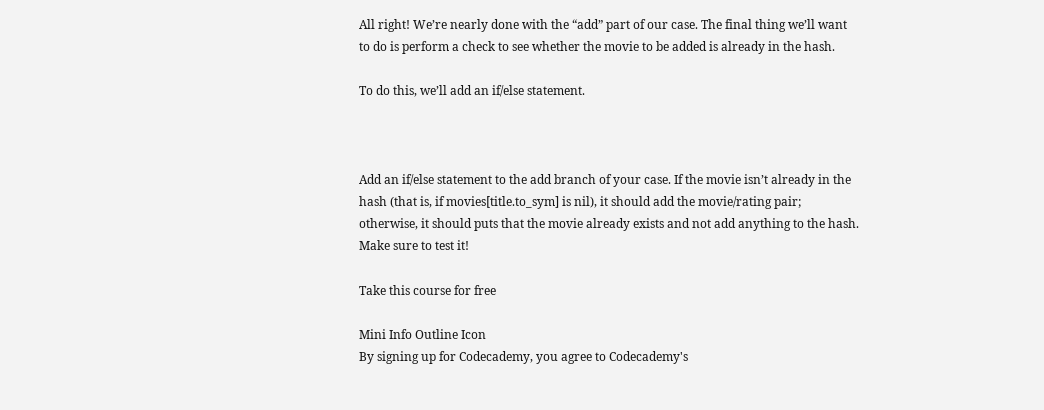All right! We’re nearly done with the “add” part of our case. The final thing we’ll want to do is perform a check to see whether the movie to be added is already in the hash.

To do this, we’ll add an if/else statement.



Add an if/else statement to the add branch of your case. If the movie isn’t already in the hash (that is, if movies[title.to_sym] is nil), it should add the movie/rating pair; otherwise, it should puts that the movie already exists and not add anything to the hash. Make sure to test it!

Take this course for free

Mini Info Outline Icon
By signing up for Codecademy, you agree to Codecademy's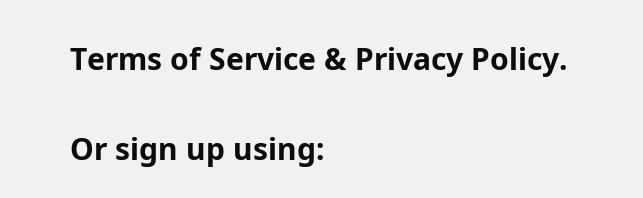Terms of Service & Privacy Policy.

Or sign up using: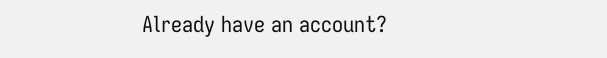Already have an account?